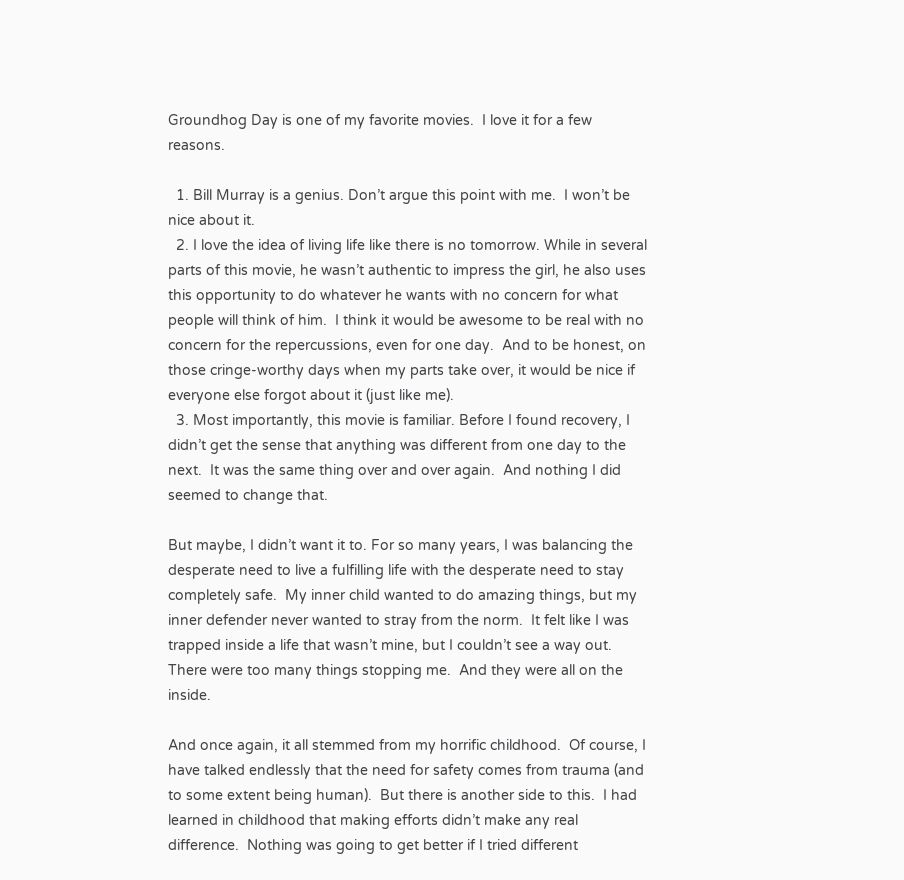Groundhog Day is one of my favorite movies.  I love it for a few reasons.

  1. Bill Murray is a genius. Don’t argue this point with me.  I won’t be nice about it.
  2. I love the idea of living life like there is no tomorrow. While in several parts of this movie, he wasn’t authentic to impress the girl, he also uses this opportunity to do whatever he wants with no concern for what people will think of him.  I think it would be awesome to be real with no concern for the repercussions, even for one day.  And to be honest, on those cringe-worthy days when my parts take over, it would be nice if everyone else forgot about it (just like me).
  3. Most importantly, this movie is familiar. Before I found recovery, I didn’t get the sense that anything was different from one day to the next.  It was the same thing over and over again.  And nothing I did seemed to change that.

But maybe, I didn’t want it to. For so many years, I was balancing the desperate need to live a fulfilling life with the desperate need to stay completely safe.  My inner child wanted to do amazing things, but my inner defender never wanted to stray from the norm.  It felt like I was trapped inside a life that wasn’t mine, but I couldn’t see a way out.  There were too many things stopping me.  And they were all on the inside.

And once again, it all stemmed from my horrific childhood.  Of course, I have talked endlessly that the need for safety comes from trauma (and to some extent being human).  But there is another side to this.  I had learned in childhood that making efforts didn’t make any real difference.  Nothing was going to get better if I tried different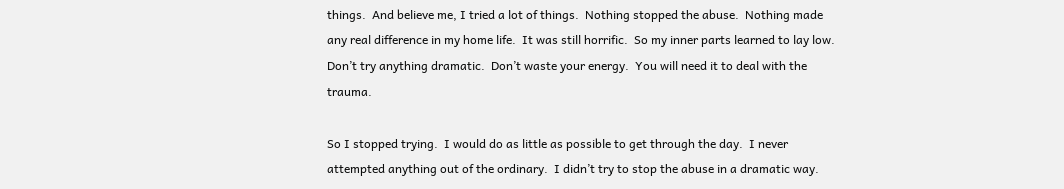things.  And believe me, I tried a lot of things.  Nothing stopped the abuse.  Nothing made any real difference in my home life.  It was still horrific.  So my inner parts learned to lay low.  Don’t try anything dramatic.  Don’t waste your energy.  You will need it to deal with the trauma.

So I stopped trying.  I would do as little as possible to get through the day.  I never attempted anything out of the ordinary.  I didn’t try to stop the abuse in a dramatic way.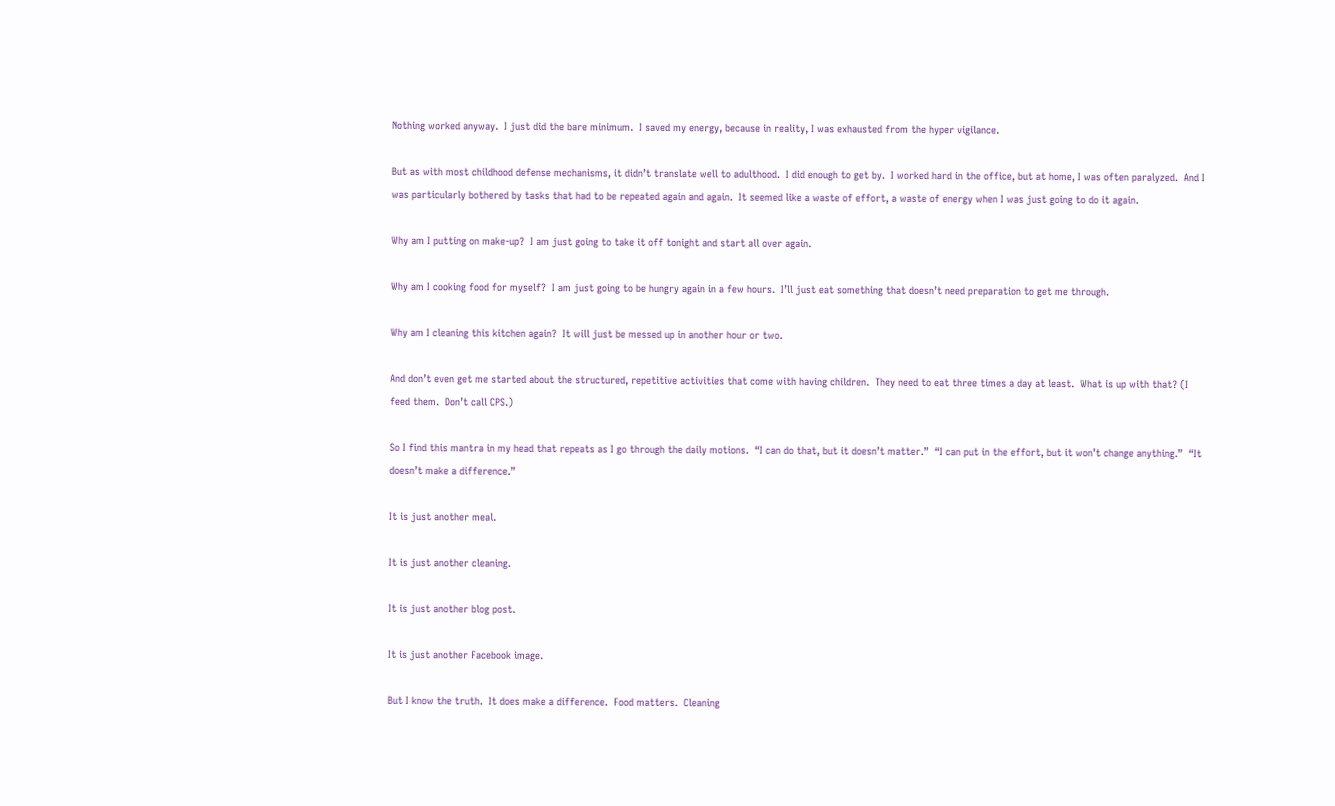Nothing worked anyway.  I just did the bare minimum.  I saved my energy, because in reality, I was exhausted from the hyper vigilance.

But as with most childhood defense mechanisms, it didn’t translate well to adulthood.  I did enough to get by.  I worked hard in the office, but at home, I was often paralyzed.  And I was particularly bothered by tasks that had to be repeated again and again.  It seemed like a waste of effort, a waste of energy when I was just going to do it again.

Why am I putting on make-up?  I am just going to take it off tonight and start all over again.

Why am I cooking food for myself?  I am just going to be hungry again in a few hours.  I’ll just eat something that doesn’t need preparation to get me through.

Why am I cleaning this kitchen again?  It will just be messed up in another hour or two.

And don’t even get me started about the structured, repetitive activities that come with having children.  They need to eat three times a day at least.  What is up with that? (I feed them.  Don’t call CPS.)

So I find this mantra in my head that repeats as I go through the daily motions.  “I can do that, but it doesn’t matter.”  “I can put in the effort, but it won’t change anything.”  “It doesn’t make a difference.”

It is just another meal.

It is just another cleaning.

It is just another blog post.

It is just another Facebook image.

But I know the truth.  It does make a difference.  Food matters.  Cleaning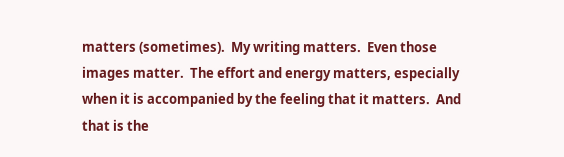matters (sometimes).  My writing matters.  Even those images matter.  The effort and energy matters, especially when it is accompanied by the feeling that it matters.  And that is the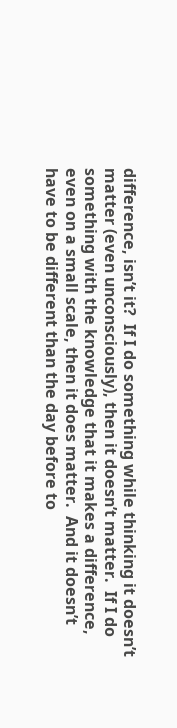difference, isn’t it?  If I do something while thinking it doesn’t matter (even unconsciously), then it doesn’t matter.  If I do something with the knowledge that it makes a difference, even on a small scale, then it does matter.  And it doesn’t have to be different than the day before to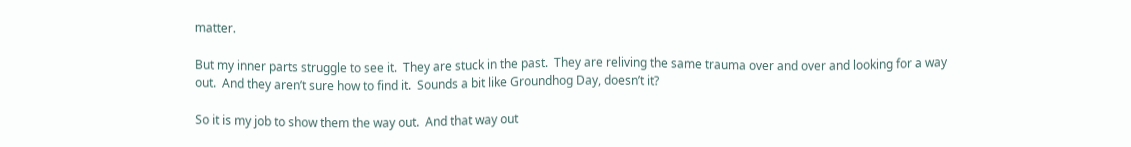matter.

But my inner parts struggle to see it.  They are stuck in the past.  They are reliving the same trauma over and over and looking for a way out.  And they aren’t sure how to find it.  Sounds a bit like Groundhog Day, doesn’t it?

So it is my job to show them the way out.  And that way out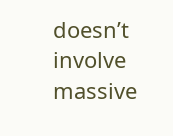doesn’t involve massive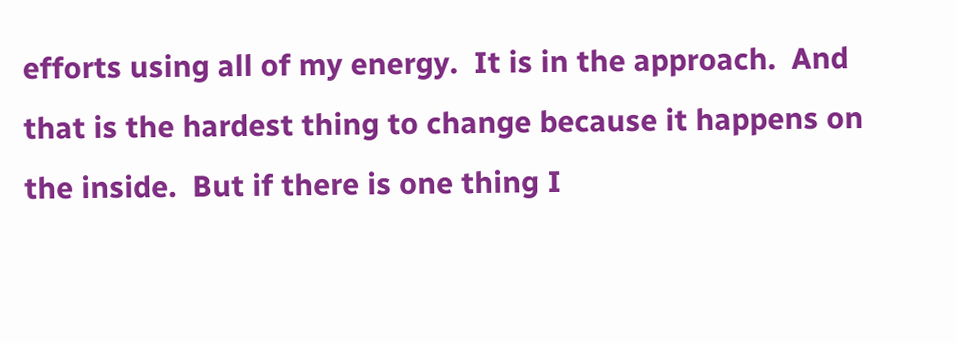efforts using all of my energy.  It is in the approach.  And that is the hardest thing to change because it happens on the inside.  But if there is one thing I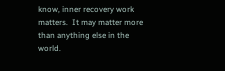know, inner recovery work matters.  It may matter more than anything else in the world.